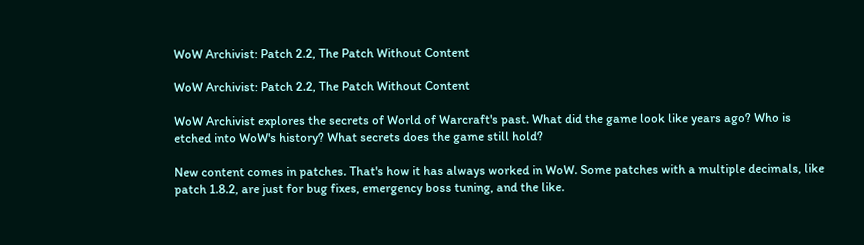WoW Archivist: Patch 2.2, The Patch Without Content

WoW Archivist: Patch 2.2, The Patch Without Content

WoW Archivist explores the secrets of World of Warcraft's past. What did the game look like years ago? Who is etched into WoW's history? What secrets does the game still hold?

New content comes in patches. That's how it has always worked in WoW. Some patches with a multiple decimals, like patch 1.8.2, are just for bug fixes, emergency boss tuning, and the like.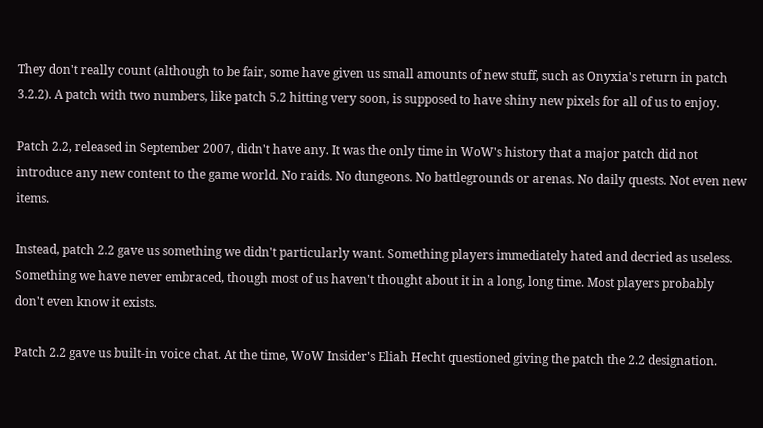They don't really count (although to be fair, some have given us small amounts of new stuff, such as Onyxia's return in patch 3.2.2). A patch with two numbers, like patch 5.2 hitting very soon, is supposed to have shiny new pixels for all of us to enjoy.

Patch 2.2, released in September 2007, didn't have any. It was the only time in WoW's history that a major patch did not introduce any new content to the game world. No raids. No dungeons. No battlegrounds or arenas. No daily quests. Not even new items.

Instead, patch 2.2 gave us something we didn't particularly want. Something players immediately hated and decried as useless. Something we have never embraced, though most of us haven't thought about it in a long, long time. Most players probably don't even know it exists.

Patch 2.2 gave us built-in voice chat. At the time, WoW Insider's Eliah Hecht questioned giving the patch the 2.2 designation.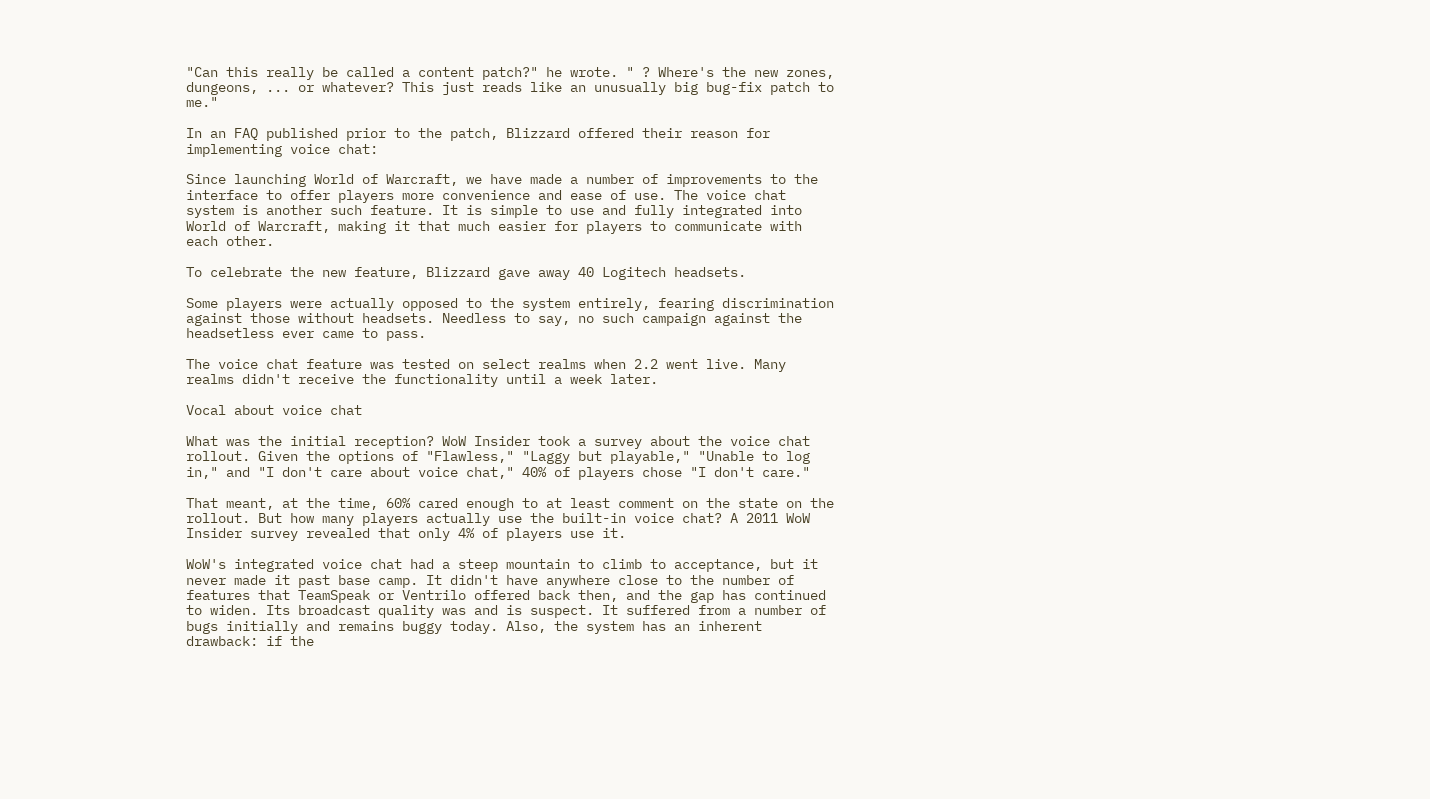"Can this really be called a content patch?" he wrote. " ? Where's the new zones, dungeons, ... or whatever? This just reads like an unusually big bug-fix patch to me."

In an FAQ published prior to the patch, Blizzard offered their reason for implementing voice chat:

Since launching World of Warcraft, we have made a number of improvements to the interface to offer players more convenience and ease of use. The voice chat system is another such feature. It is simple to use and fully integrated into World of Warcraft, making it that much easier for players to communicate with each other.

To celebrate the new feature, Blizzard gave away 40 Logitech headsets.

Some players were actually opposed to the system entirely, fearing discrimination against those without headsets. Needless to say, no such campaign against the headsetless ever came to pass.

The voice chat feature was tested on select realms when 2.2 went live. Many realms didn't receive the functionality until a week later.

Vocal about voice chat

What was the initial reception? WoW Insider took a survey about the voice chat rollout. Given the options of "Flawless," "Laggy but playable," "Unable to log in," and "I don't care about voice chat," 40% of players chose "I don't care."

That meant, at the time, 60% cared enough to at least comment on the state on the rollout. But how many players actually use the built-in voice chat? A 2011 WoW Insider survey revealed that only 4% of players use it.

WoW's integrated voice chat had a steep mountain to climb to acceptance, but it never made it past base camp. It didn't have anywhere close to the number of features that TeamSpeak or Ventrilo offered back then, and the gap has continued to widen. Its broadcast quality was and is suspect. It suffered from a number of bugs initially and remains buggy today. Also, the system has an inherent drawback: if the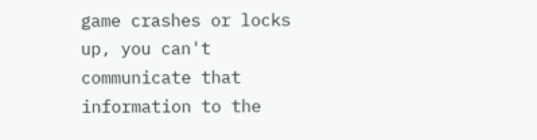game crashes or locks up, you can't communicate that information to the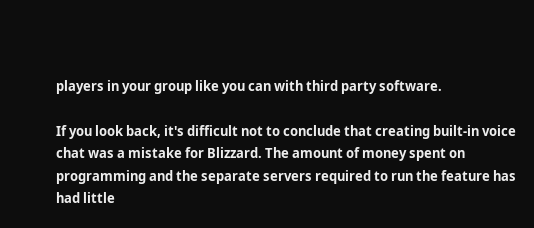players in your group like you can with third party software.

If you look back, it's difficult not to conclude that creating built-in voice chat was a mistake for Blizzard. The amount of money spent on programming and the separate servers required to run the feature has had little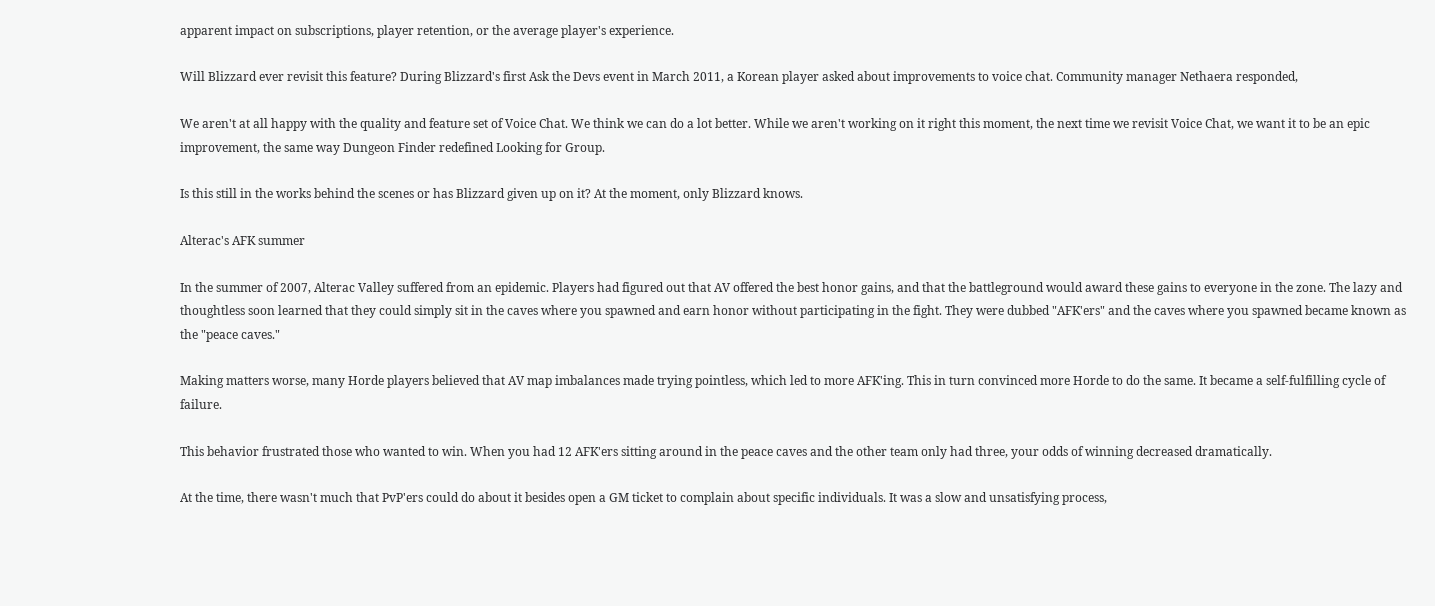apparent impact on subscriptions, player retention, or the average player's experience.

Will Blizzard ever revisit this feature? During Blizzard's first Ask the Devs event in March 2011, a Korean player asked about improvements to voice chat. Community manager Nethaera responded,

We aren't at all happy with the quality and feature set of Voice Chat. We think we can do a lot better. While we aren't working on it right this moment, the next time we revisit Voice Chat, we want it to be an epic improvement, the same way Dungeon Finder redefined Looking for Group.

Is this still in the works behind the scenes or has Blizzard given up on it? At the moment, only Blizzard knows.

Alterac's AFK summer

In the summer of 2007, Alterac Valley suffered from an epidemic. Players had figured out that AV offered the best honor gains, and that the battleground would award these gains to everyone in the zone. The lazy and thoughtless soon learned that they could simply sit in the caves where you spawned and earn honor without participating in the fight. They were dubbed "AFK'ers" and the caves where you spawned became known as the "peace caves."

Making matters worse, many Horde players believed that AV map imbalances made trying pointless, which led to more AFK'ing. This in turn convinced more Horde to do the same. It became a self-fulfilling cycle of failure.

This behavior frustrated those who wanted to win. When you had 12 AFK'ers sitting around in the peace caves and the other team only had three, your odds of winning decreased dramatically.

At the time, there wasn't much that PvP'ers could do about it besides open a GM ticket to complain about specific individuals. It was a slow and unsatisfying process,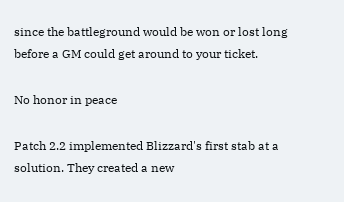since the battleground would be won or lost long before a GM could get around to your ticket.

No honor in peace

Patch 2.2 implemented Blizzard's first stab at a solution. They created a new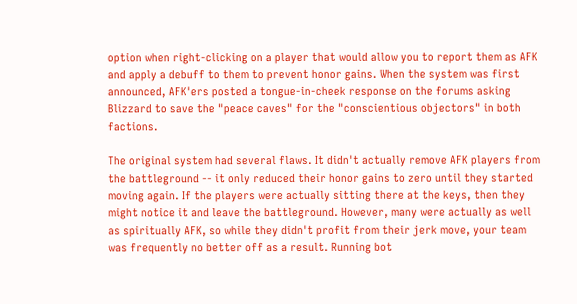option when right-clicking on a player that would allow you to report them as AFK and apply a debuff to them to prevent honor gains. When the system was first announced, AFK'ers posted a tongue-in-cheek response on the forums asking Blizzard to save the "peace caves" for the "conscientious objectors" in both factions.

The original system had several flaws. It didn't actually remove AFK players from the battleground -- it only reduced their honor gains to zero until they started moving again. If the players were actually sitting there at the keys, then they might notice it and leave the battleground. However, many were actually as well as spiritually AFK, so while they didn't profit from their jerk move, your team was frequently no better off as a result. Running bot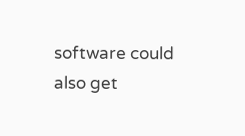software could also get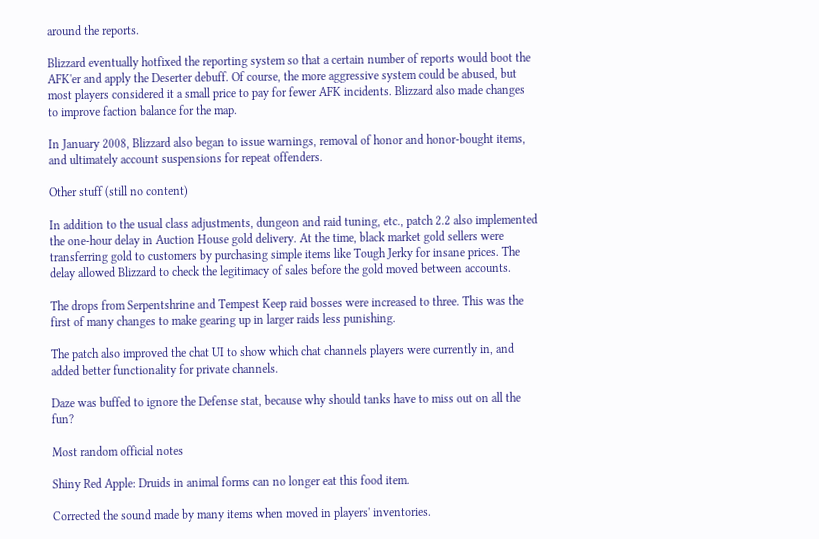around the reports.

Blizzard eventually hotfixed the reporting system so that a certain number of reports would boot the AFK'er and apply the Deserter debuff. Of course, the more aggressive system could be abused, but most players considered it a small price to pay for fewer AFK incidents. Blizzard also made changes to improve faction balance for the map.

In January 2008, Blizzard also began to issue warnings, removal of honor and honor-bought items, and ultimately account suspensions for repeat offenders.

Other stuff (still no content)

In addition to the usual class adjustments, dungeon and raid tuning, etc., patch 2.2 also implemented the one-hour delay in Auction House gold delivery. At the time, black market gold sellers were transferring gold to customers by purchasing simple items like Tough Jerky for insane prices. The delay allowed Blizzard to check the legitimacy of sales before the gold moved between accounts.

The drops from Serpentshrine and Tempest Keep raid bosses were increased to three. This was the first of many changes to make gearing up in larger raids less punishing.

The patch also improved the chat UI to show which chat channels players were currently in, and added better functionality for private channels.

Daze was buffed to ignore the Defense stat, because why should tanks have to miss out on all the fun?

Most random official notes

Shiny Red Apple: Druids in animal forms can no longer eat this food item.

Corrected the sound made by many items when moved in players' inventories.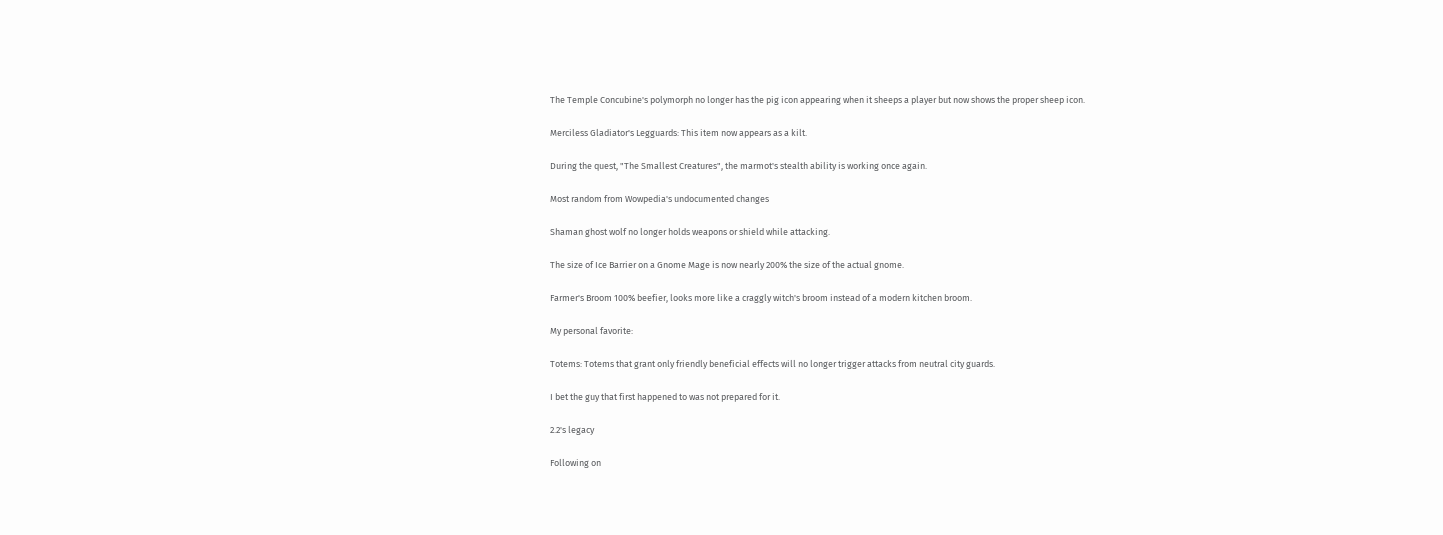The Temple Concubine's polymorph no longer has the pig icon appearing when it sheeps a player but now shows the proper sheep icon.

Merciless Gladiator's Legguards: This item now appears as a kilt.

During the quest, "The Smallest Creatures", the marmot's stealth ability is working once again.

Most random from Wowpedia's undocumented changes

Shaman ghost wolf no longer holds weapons or shield while attacking.

The size of Ice Barrier on a Gnome Mage is now nearly 200% the size of the actual gnome.

Farmer's Broom 100% beefier, looks more like a craggly witch's broom instead of a modern kitchen broom.

My personal favorite:

Totems: Totems that grant only friendly beneficial effects will no longer trigger attacks from neutral city guards.

I bet the guy that first happened to was not prepared for it.

2.2's legacy

Following on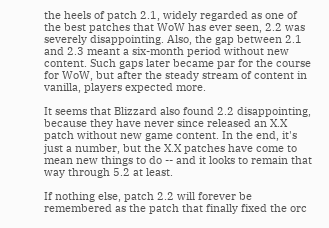the heels of patch 2.1, widely regarded as one of the best patches that WoW has ever seen, 2.2 was severely disappointing. Also, the gap between 2.1 and 2.3 meant a six-month period without new content. Such gaps later became par for the course for WoW, but after the steady stream of content in vanilla, players expected more.

It seems that Blizzard also found 2.2 disappointing, because they have never since released an X.X patch without new game content. In the end, it's just a number, but the X.X patches have come to mean new things to do -- and it looks to remain that way through 5.2 at least.

If nothing else, patch 2.2 will forever be remembered as the patch that finally fixed the orc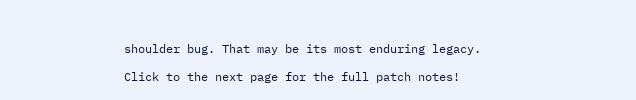shoulder bug. That may be its most enduring legacy.

Click to the next page for the full patch notes!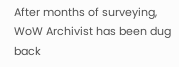After months of surveying, WoW Archivist has been dug back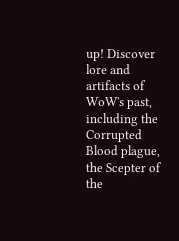up! Discover lore and artifacts of WoW's past, including the Corrupted Blood plague, the Scepter of the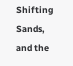Shifting Sands, and the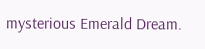mysterious Emerald Dream.